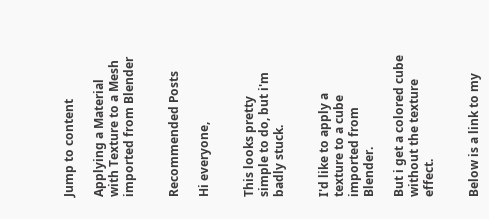Jump to content

Applying a Material with Texture to a Mesh imported from Blender


Recommended Posts

Hi everyone,


This looks pretty simple to do, but i'm badly stuck.


I'd like to apply a texture to a cube imported from Blender.

But i get a colored cube without the texture effect.


Below is a link to my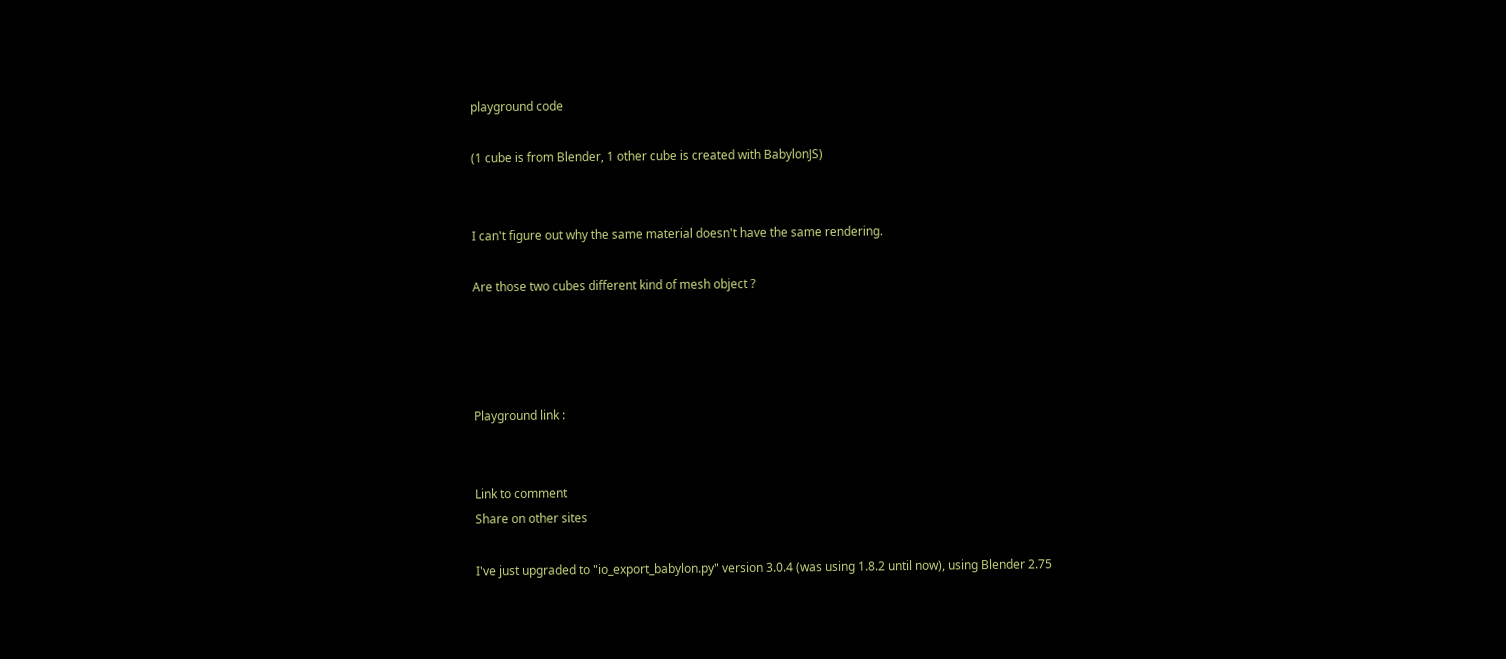playground code

(1 cube is from Blender, 1 other cube is created with BabylonJS)


I can't figure out why the same material doesn't have the same rendering.

Are those two cubes different kind of mesh object ?




Playground link :


Link to comment
Share on other sites

I've just upgraded to "io_export_babylon.py" version 3.0.4 (was using 1.8.2 until now), using Blender 2.75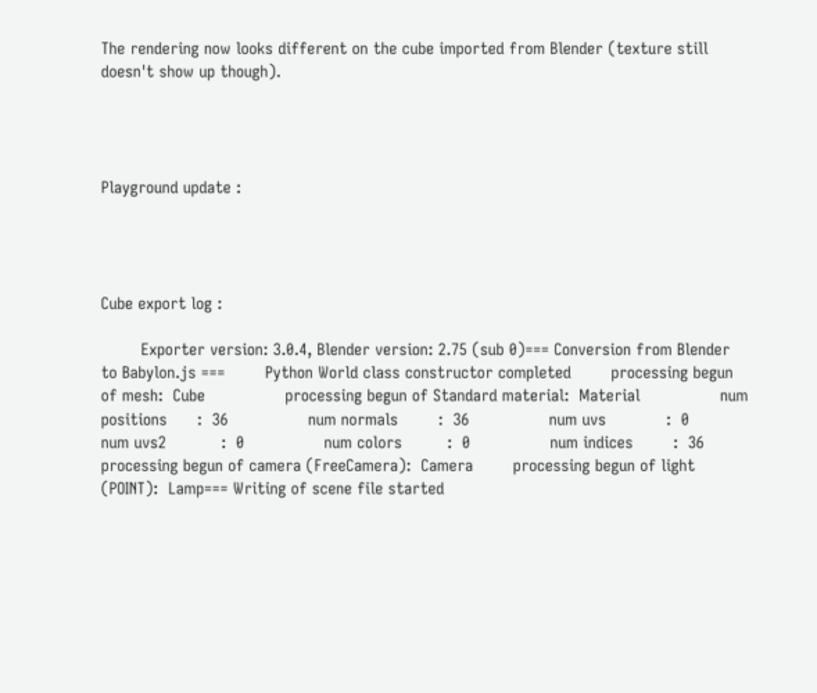The rendering now looks different on the cube imported from Blender (texture still doesn't show up though).




Playground update :




Cube export log :

        Exporter version: 3.0.4, Blender version: 2.75 (sub 0)=== Conversion from Blender to Babylon.js ===        Python World class constructor completed        processing begun of mesh:  Cube                processing begun of Standard material:  Material                num positions      :  36                num normals        :  36                num uvs            :  0                num uvs2           :  0                num colors         :  0                num indices        :  36        processing begun of camera (FreeCamera):  Camera        processing begun of light (POINT):  Lamp=== Writing of scene file started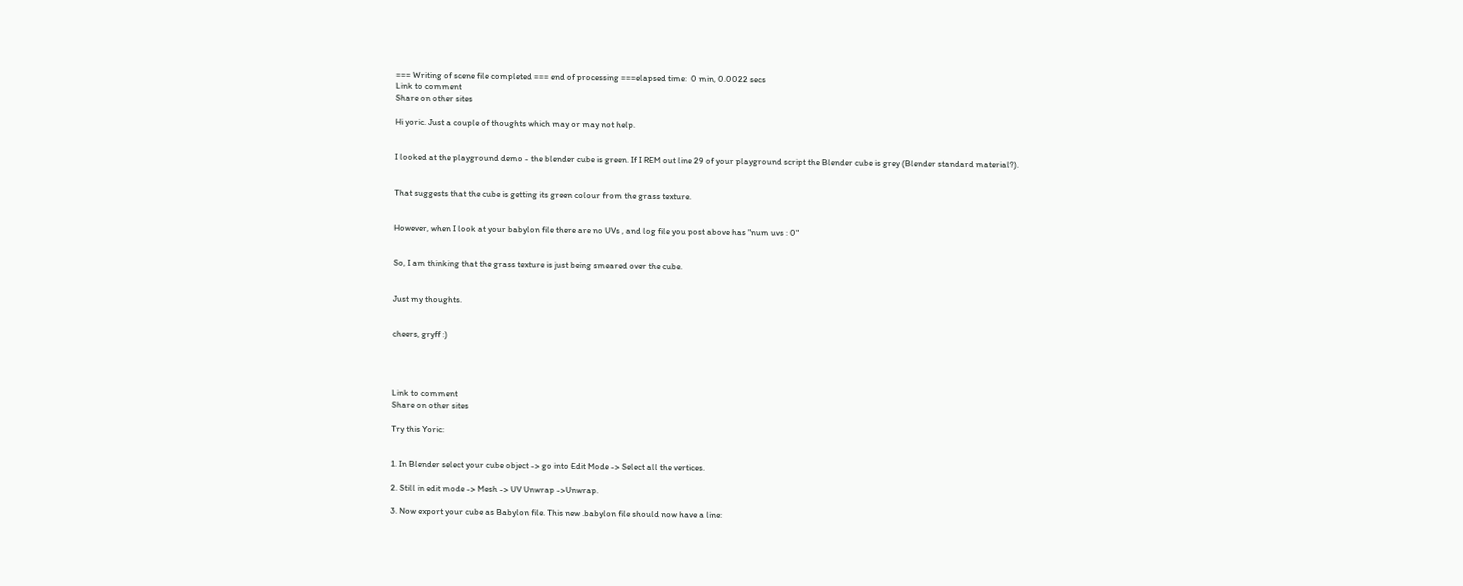=== Writing of scene file completed === end of processing ===elapsed time:  0 min, 0.0022 secs
Link to comment
Share on other sites

Hi yoric. Just a couple of thoughts which may or may not help.


I looked at the playground demo - the blender cube is green. If I REM out line 29 of your playground script the Blender cube is grey (Blender standard material?).


That suggests that the cube is getting its green colour from the grass texture.


However, when I look at your babylon file there are no UVs , and log file you post above has "num uvs : 0"


So, I am thinking that the grass texture is just being smeared over the cube.


Just my thoughts.


cheers, gryff :)




Link to comment
Share on other sites

Try this Yoric:


1. In Blender select your cube object -> go into Edit Mode -> Select all the vertices.

2. Still in edit mode -> Mesh -> UV Unwrap ->Unwrap.

3. Now export your cube as Babylon file. This new .babylon file should now have a line: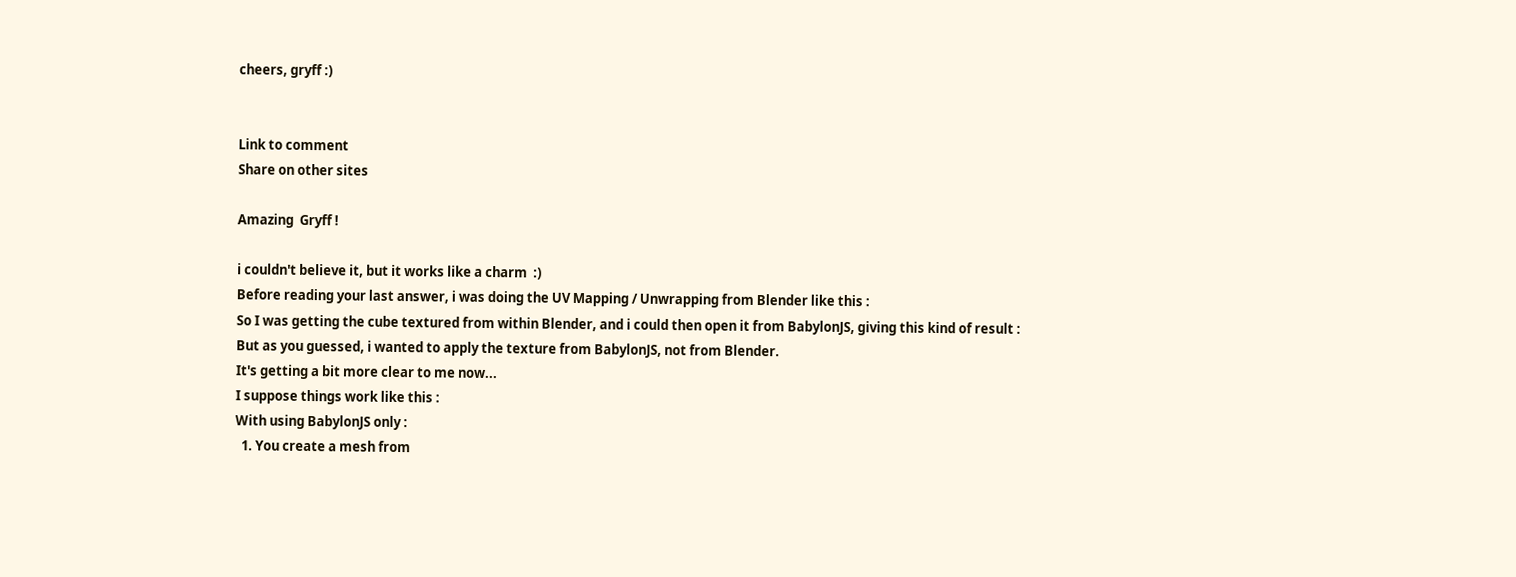cheers, gryff :)


Link to comment
Share on other sites

Amazing  Gryff !

i couldn't believe it, but it works like a charm  :)
Before reading your last answer, i was doing the UV Mapping / Unwrapping from Blender like this :
So I was getting the cube textured from within Blender, and i could then open it from BabylonJS, giving this kind of result :
But as you guessed, i wanted to apply the texture from BabylonJS, not from Blender.
It's getting a bit more clear to me now...
I suppose things work like this :
With using BabylonJS only :
  1. You create a mesh from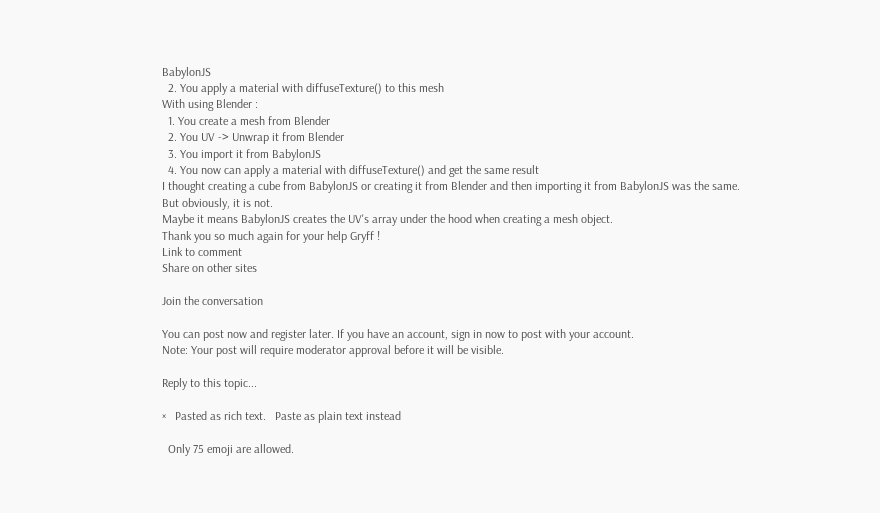BabylonJS
  2. You apply a material with diffuseTexture() to this mesh
With using Blender :
  1. You create a mesh from Blender
  2. You UV -> Unwrap it from Blender
  3. You import it from BabylonJS
  4. You now can apply a material with diffuseTexture() and get the same result
I thought creating a cube from BabylonJS or creating it from Blender and then importing it from BabylonJS was the same.
But obviously, it is not.
Maybe it means BabylonJS creates the UV's array under the hood when creating a mesh object.
Thank you so much again for your help Gryff !
Link to comment
Share on other sites

Join the conversation

You can post now and register later. If you have an account, sign in now to post with your account.
Note: Your post will require moderator approval before it will be visible.

Reply to this topic...

×   Pasted as rich text.   Paste as plain text instead

  Only 75 emoji are allowed.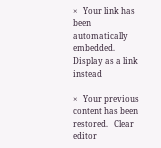×   Your link has been automatically embedded.   Display as a link instead

×   Your previous content has been restored.   Clear editor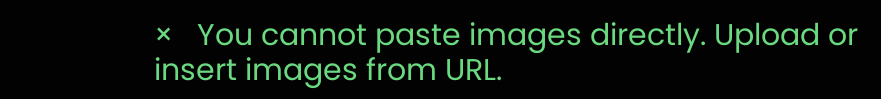×   You cannot paste images directly. Upload or insert images from URL.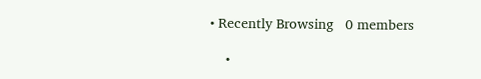• Recently Browsing   0 members

    •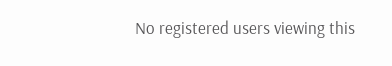No registered users viewing this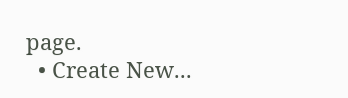page.
  • Create New...